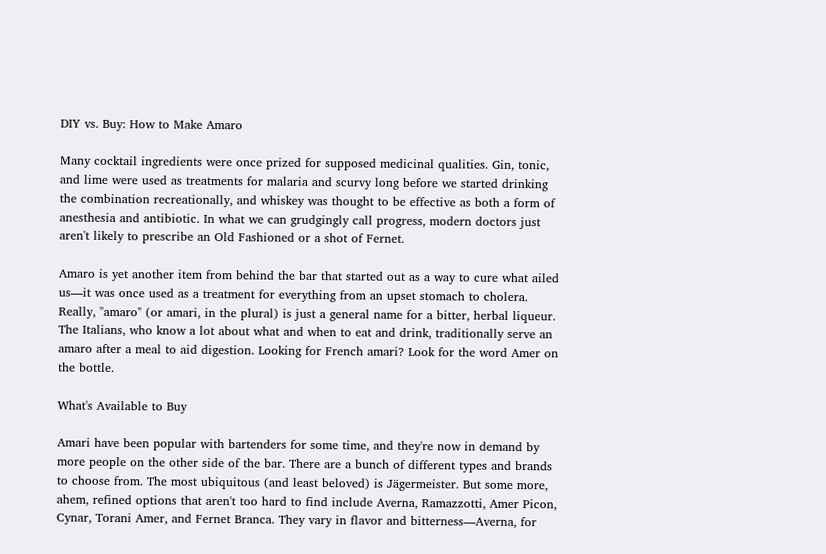DIY vs. Buy: How to Make Amaro

Many cocktail ingredients were once prized for supposed medicinal qualities. Gin, tonic, and lime were used as treatments for malaria and scurvy long before we started drinking the combination recreationally, and whiskey was thought to be effective as both a form of anesthesia and antibiotic. In what we can grudgingly call progress, modern doctors just aren't likely to prescribe an Old Fashioned or a shot of Fernet.

Amaro is yet another item from behind the bar that started out as a way to cure what ailed us—it was once used as a treatment for everything from an upset stomach to cholera. Really, "amaro" (or amari, in the plural) is just a general name for a bitter, herbal liqueur. The Italians, who know a lot about what and when to eat and drink, traditionally serve an amaro after a meal to aid digestion. Looking for French amari? Look for the word Amer on the bottle.

What's Available to Buy

Amari have been popular with bartenders for some time, and they're now in demand by more people on the other side of the bar. There are a bunch of different types and brands to choose from. The most ubiquitous (and least beloved) is Jägermeister. But some more, ahem, refined options that aren't too hard to find include Averna, Ramazzotti, Amer Picon, Cynar, Torani Amer, and Fernet Branca. They vary in flavor and bitterness—Averna, for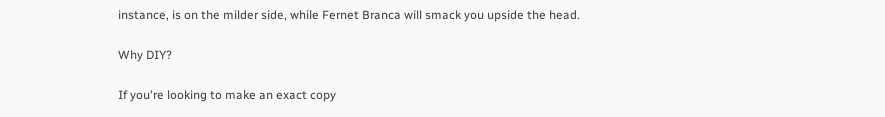instance, is on the milder side, while Fernet Branca will smack you upside the head.

Why DIY?

If you're looking to make an exact copy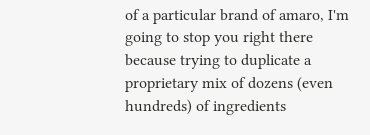of a particular brand of amaro, I'm going to stop you right there because trying to duplicate a proprietary mix of dozens (even hundreds) of ingredients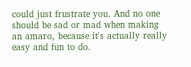could just frustrate you. And no one should be sad or mad when making an amaro, because it's actually really easy and fun to do.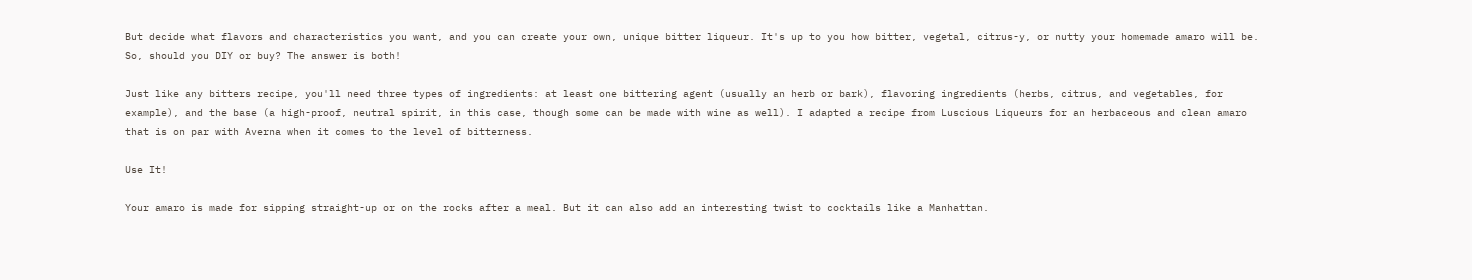But decide what flavors and characteristics you want, and you can create your own, unique bitter liqueur. It's up to you how bitter, vegetal, citrus-y, or nutty your homemade amaro will be. So, should you DIY or buy? The answer is both!

Just like any bitters recipe, you'll need three types of ingredients: at least one bittering agent (usually an herb or bark), flavoring ingredients (herbs, citrus, and vegetables, for example), and the base (a high-proof, neutral spirit, in this case, though some can be made with wine as well). I adapted a recipe from Luscious Liqueurs for an herbaceous and clean amaro that is on par with Averna when it comes to the level of bitterness.

Use It!

Your amaro is made for sipping straight-up or on the rocks after a meal. But it can also add an interesting twist to cocktails like a Manhattan.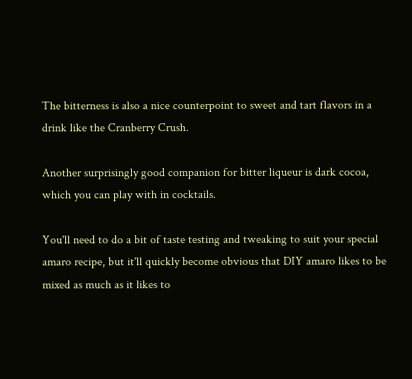The bitterness is also a nice counterpoint to sweet and tart flavors in a drink like the Cranberry Crush.

Another surprisingly good companion for bitter liqueur is dark cocoa, which you can play with in cocktails.

You'll need to do a bit of taste testing and tweaking to suit your special amaro recipe, but it'll quickly become obvious that DIY amaro likes to be mixed as much as it likes to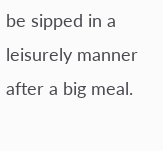be sipped in a leisurely manner after a big meal.